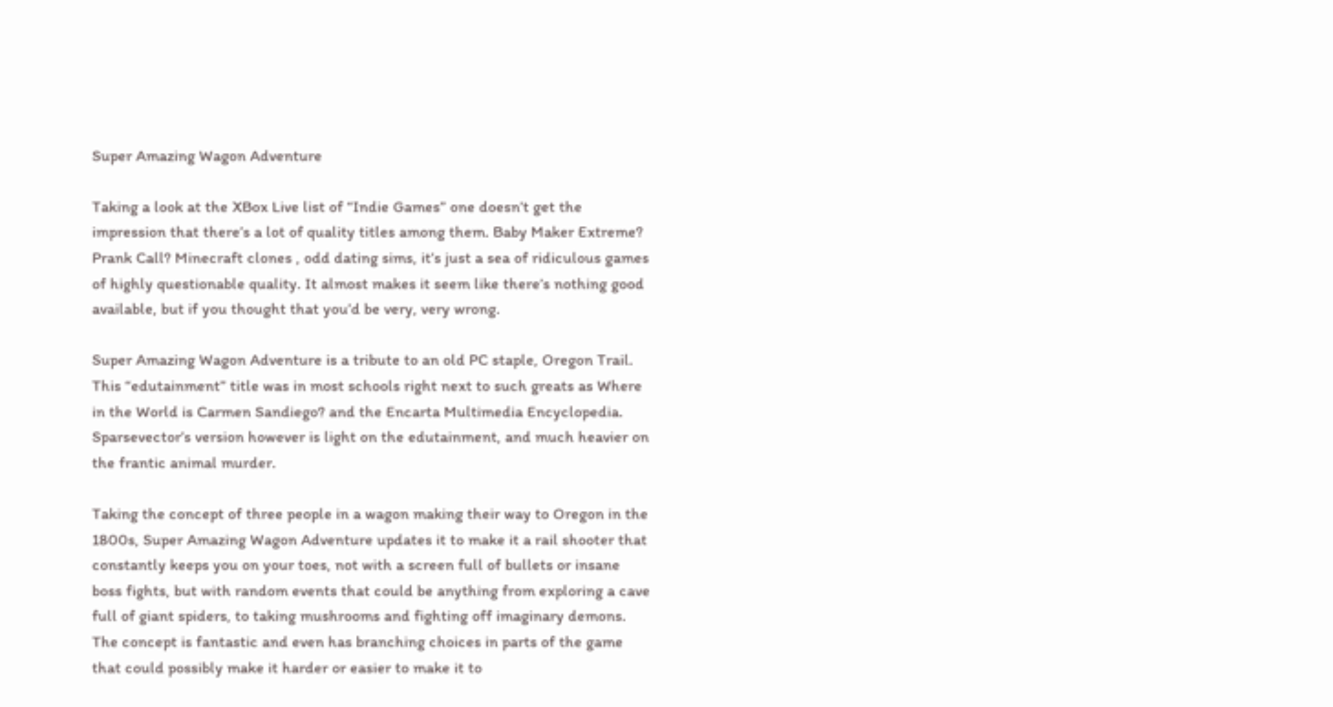Super Amazing Wagon Adventure

Taking a look at the XBox Live list of “Indie Games” one doesn’t get the impression that there’s a lot of quality titles among them. Baby Maker Extreme? Prank Call? Minecraft clones , odd dating sims, it’s just a sea of ridiculous games of highly questionable quality. It almost makes it seem like there’s nothing good available, but if you thought that you’d be very, very wrong.

Super Amazing Wagon Adventure is a tribute to an old PC staple, Oregon Trail. This “edutainment” title was in most schools right next to such greats as Where in the World is Carmen Sandiego? and the Encarta Multimedia Encyclopedia. Sparsevector’s version however is light on the edutainment, and much heavier on the frantic animal murder.

Taking the concept of three people in a wagon making their way to Oregon in the 1800s, Super Amazing Wagon Adventure updates it to make it a rail shooter that constantly keeps you on your toes, not with a screen full of bullets or insane boss fights, but with random events that could be anything from exploring a cave full of giant spiders, to taking mushrooms and fighting off imaginary demons. The concept is fantastic and even has branching choices in parts of the game that could possibly make it harder or easier to make it to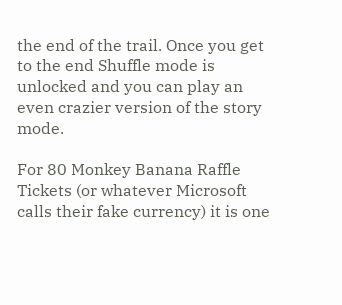the end of the trail. Once you get to the end Shuffle mode is unlocked and you can play an even crazier version of the story mode.

For 80 Monkey Banana Raffle Tickets (or whatever Microsoft calls their fake currency) it is one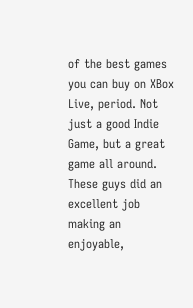of the best games you can buy on XBox Live, period. Not just a good Indie Game, but a great game all around. These guys did an excellent job making an enjoyable,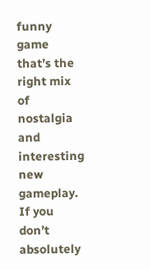funny game that’s the right mix of nostalgia and interesting new gameplay. If you don’t absolutely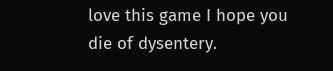love this game I hope you die of dysentery.